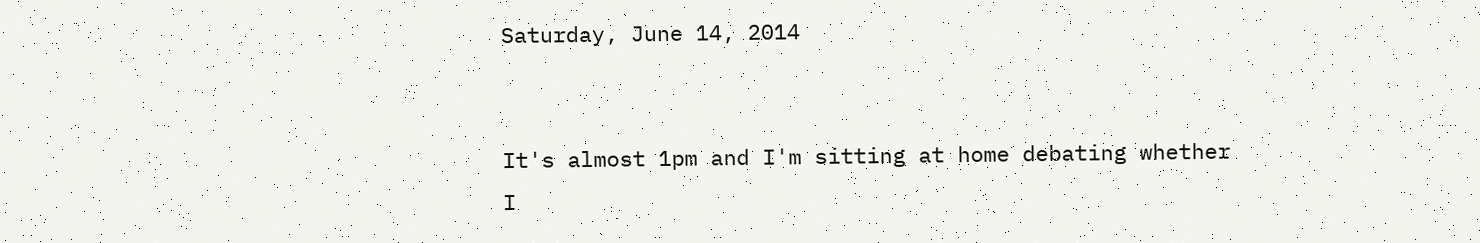Saturday, June 14, 2014


It's almost 1pm and I'm sitting at home debating whether I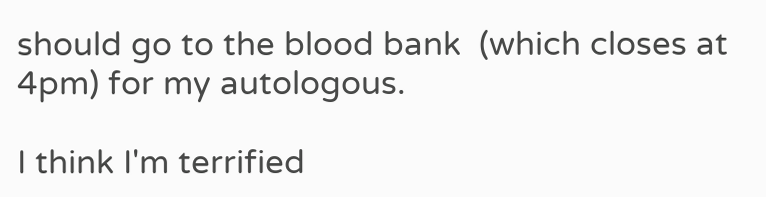should go to the blood bank  (which closes at 4pm) for my autologous.

I think I'm terrified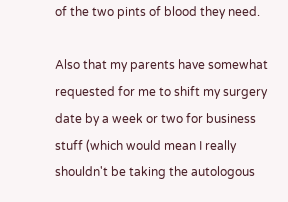of the two pints of blood they need.

Also that my parents have somewhat requested for me to shift my surgery date by a week or two for business stuff (which would mean I really shouldn't be taking the autologous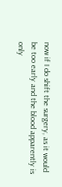now if I do shift the surgery, as it would be too early and the blood apparently is only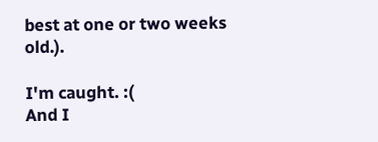best at one or two weeks old.).

I'm caught. :(
And I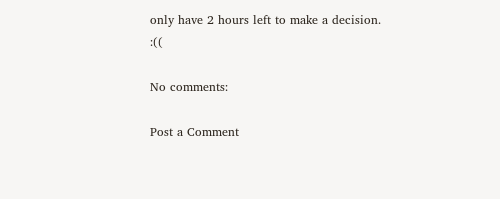only have 2 hours left to make a decision. :((

No comments:

Post a Comment